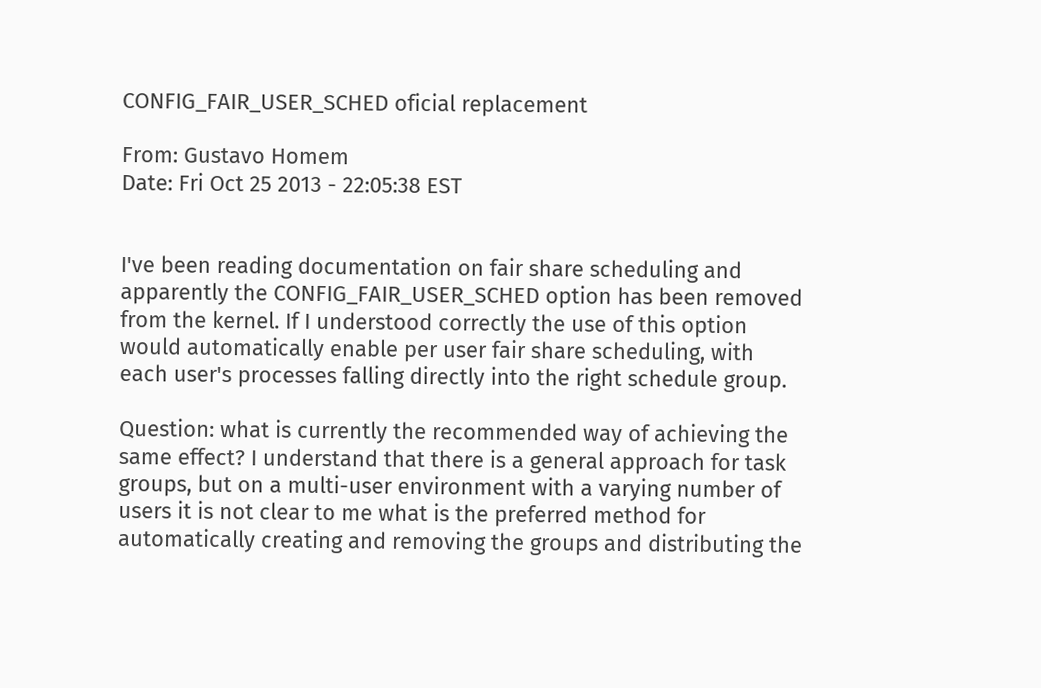CONFIG_FAIR_USER_SCHED oficial replacement

From: Gustavo Homem
Date: Fri Oct 25 2013 - 22:05:38 EST


I've been reading documentation on fair share scheduling and apparently the CONFIG_FAIR_USER_SCHED option has been removed from the kernel. If I understood correctly the use of this option would automatically enable per user fair share scheduling, with each user's processes falling directly into the right schedule group.

Question: what is currently the recommended way of achieving the same effect? I understand that there is a general approach for task groups, but on a multi-user environment with a varying number of users it is not clear to me what is the preferred method for automatically creating and removing the groups and distributing the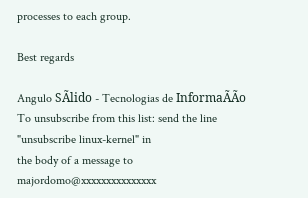processes to each group.

Best regards

Angulo SÃlido - Tecnologias de InformaÃÃo
To unsubscribe from this list: send the line "unsubscribe linux-kernel" in
the body of a message to majordomo@xxxxxxxxxxxxxxx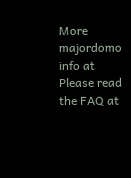More majordomo info at
Please read the FAQ at